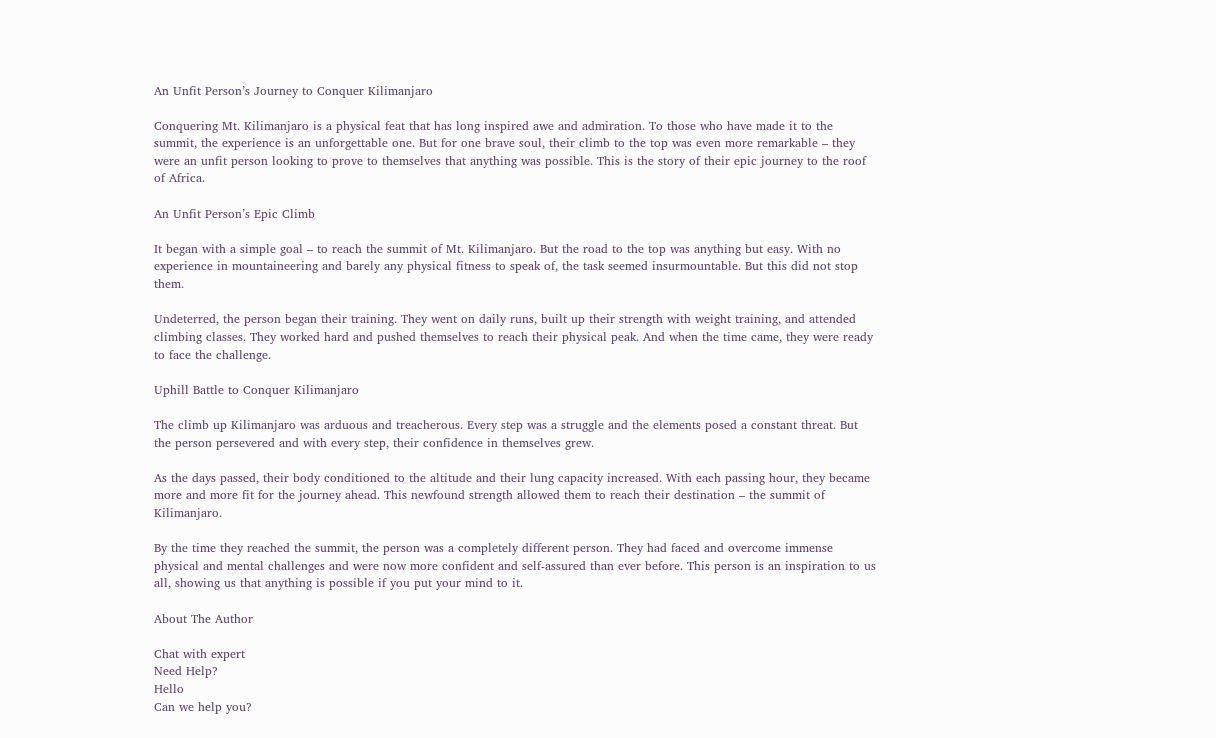An Unfit Person’s Journey to Conquer Kilimanjaro

Conquering Mt. Kilimanjaro is a physical feat that has long inspired awe and admiration. To those who have made it to the summit, the experience is an unforgettable one. But for one brave soul, their climb to the top was even more remarkable – they were an unfit person looking to prove to themselves that anything was possible. This is the story of their epic journey to the roof of Africa.

An Unfit Person’s Epic Climb

It began with a simple goal – to reach the summit of Mt. Kilimanjaro. But the road to the top was anything but easy. With no experience in mountaineering and barely any physical fitness to speak of, the task seemed insurmountable. But this did not stop them.

Undeterred, the person began their training. They went on daily runs, built up their strength with weight training, and attended climbing classes. They worked hard and pushed themselves to reach their physical peak. And when the time came, they were ready to face the challenge.

Uphill Battle to Conquer Kilimanjaro

The climb up Kilimanjaro was arduous and treacherous. Every step was a struggle and the elements posed a constant threat. But the person persevered and with every step, their confidence in themselves grew.

As the days passed, their body conditioned to the altitude and their lung capacity increased. With each passing hour, they became more and more fit for the journey ahead. This newfound strength allowed them to reach their destination – the summit of Kilimanjaro.

By the time they reached the summit, the person was a completely different person. They had faced and overcome immense physical and mental challenges and were now more confident and self-assured than ever before. This person is an inspiration to us all, showing us that anything is possible if you put your mind to it.

About The Author

Chat with expert
Need Help?
Hello
Can we help you?